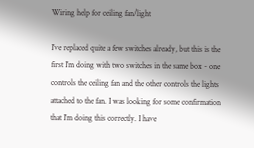Wiring help for ceiling fan/light

I’ve replaced quite a few switches already, but this is the first I’m doing with two switches in the same box - one controls the ceiling fan and the other controls the lights attached to the fan. I was looking for some confirmation that I’m doing this correctly. I have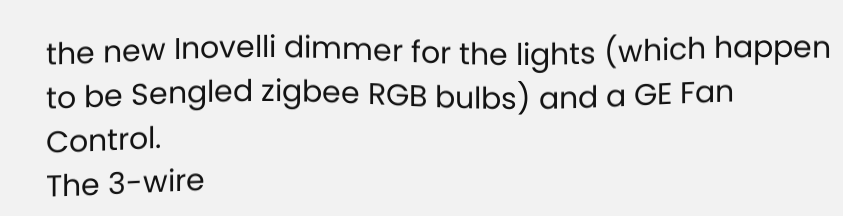the new Inovelli dimmer for the lights (which happen to be Sengled zigbee RGB bulbs) and a GE Fan Control.
The 3-wire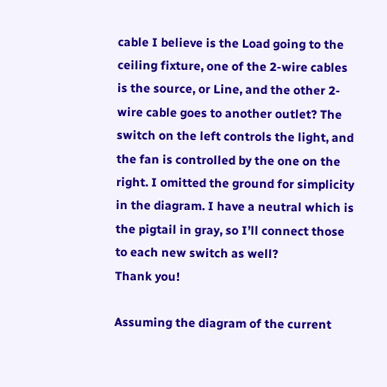cable I believe is the Load going to the ceiling fixture, one of the 2-wire cables is the source, or Line, and the other 2-wire cable goes to another outlet? The switch on the left controls the light, and the fan is controlled by the one on the right. I omitted the ground for simplicity in the diagram. I have a neutral which is the pigtail in gray, so I’ll connect those to each new switch as well?
Thank you!

Assuming the diagram of the current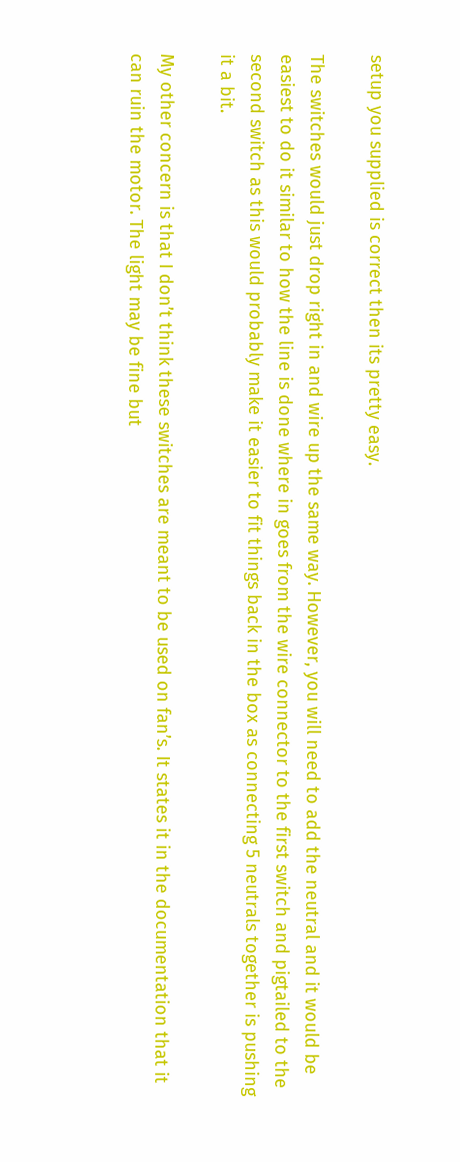setup you supplied is correct then its pretty easy.

The switches would just drop right in and wire up the same way. However, you will need to add the neutral and it would be easiest to do it similar to how the line is done where in goes from the wire connector to the first switch and pigtailed to the second switch as this would probably make it easier to fit things back in the box as connecting 5 neutrals together is pushing it a bit.

My other concern is that I don’t think these switches are meant to be used on fan’s. It states it in the documentation that it can ruin the motor. The light may be fine but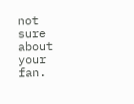not sure about your fan.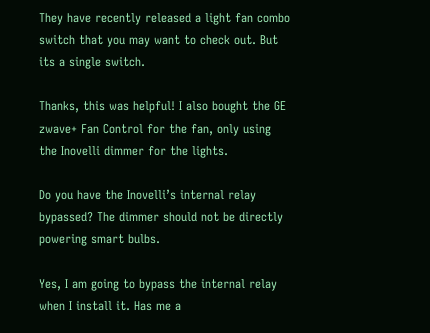They have recently released a light fan combo switch that you may want to check out. But its a single switch.

Thanks, this was helpful! I also bought the GE zwave+ Fan Control for the fan, only using the Inovelli dimmer for the lights.

Do you have the Inovelli’s internal relay bypassed? The dimmer should not be directly powering smart bulbs.

Yes, I am going to bypass the internal relay when I install it. Has me a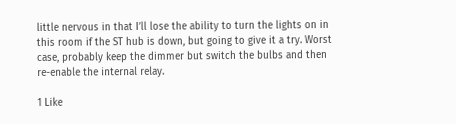little nervous in that I’ll lose the ability to turn the lights on in this room if the ST hub is down, but going to give it a try. Worst case, probably keep the dimmer but switch the bulbs and then re-enable the internal relay.

1 Like